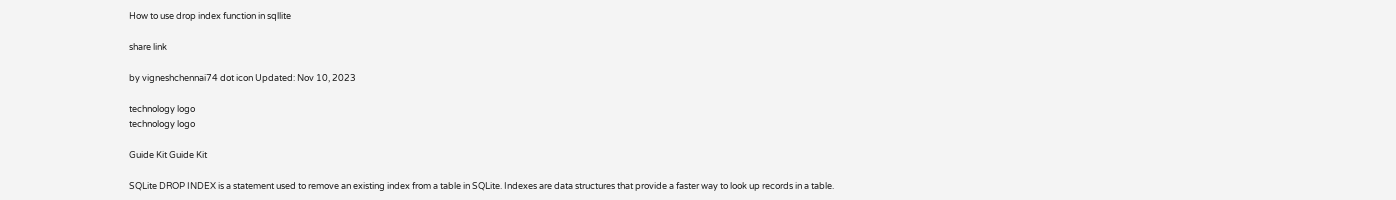How to use drop index function in sqllite

share link

by vigneshchennai74 dot icon Updated: Nov 10, 2023

technology logo
technology logo

Guide Kit Guide Kit

SQLite DROP INDEX is a statement used to remove an existing index from a table in SQLite. Indexes are data structures that provide a faster way to look up records in a table.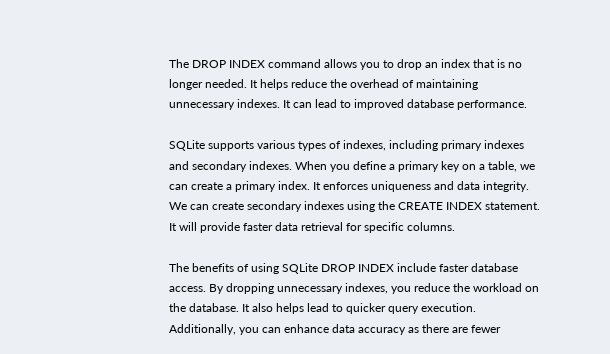The DROP INDEX command allows you to drop an index that is no longer needed. It helps reduce the overhead of maintaining unnecessary indexes. It can lead to improved database performance.

SQLite supports various types of indexes, including primary indexes and secondary indexes. When you define a primary key on a table, we can create a primary index. It enforces uniqueness and data integrity. We can create secondary indexes using the CREATE INDEX statement. It will provide faster data retrieval for specific columns.

The benefits of using SQLite DROP INDEX include faster database access. By dropping unnecessary indexes, you reduce the workload on the database. It also helps lead to quicker query execution. Additionally, you can enhance data accuracy as there are fewer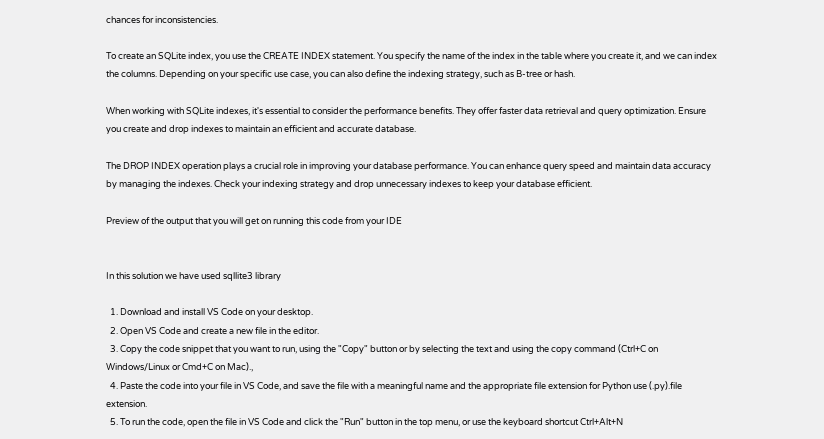chances for inconsistencies.

To create an SQLite index, you use the CREATE INDEX statement. You specify the name of the index in the table where you create it, and we can index the columns. Depending on your specific use case, you can also define the indexing strategy, such as B-tree or hash.

When working with SQLite indexes, it's essential to consider the performance benefits. They offer faster data retrieval and query optimization. Ensure you create and drop indexes to maintain an efficient and accurate database.

The DROP INDEX operation plays a crucial role in improving your database performance. You can enhance query speed and maintain data accuracy by managing the indexes. Check your indexing strategy and drop unnecessary indexes to keep your database efficient.

Preview of the output that you will get on running this code from your IDE


In this solution we have used sqllite3 library

  1. Download and install VS Code on your desktop.
  2. Open VS Code and create a new file in the editor.
  3. Copy the code snippet that you want to run, using the "Copy" button or by selecting the text and using the copy command (Ctrl+C on Windows/Linux or Cmd+C on Mac).,
  4. Paste the code into your file in VS Code, and save the file with a meaningful name and the appropriate file extension for Python use (.py).file extension.
  5. To run the code, open the file in VS Code and click the "Run" button in the top menu, or use the keyboard shortcut Ctrl+Alt+N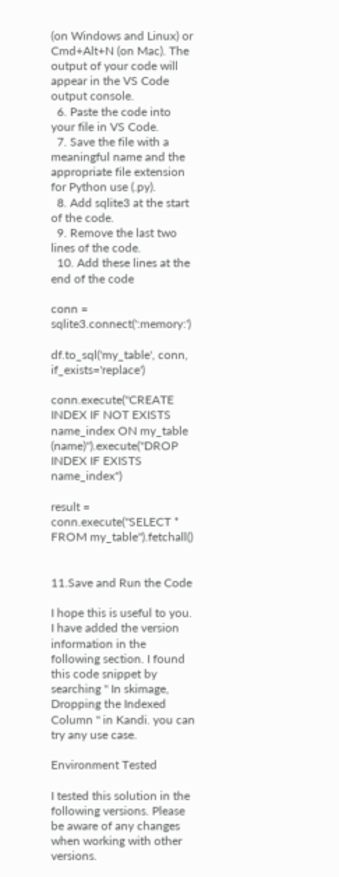(on Windows and Linux) or Cmd+Alt+N (on Mac). The output of your code will appear in the VS Code output console.
  6. Paste the code into your file in VS Code.
  7. Save the file with a meaningful name and the appropriate file extension for Python use (.py).
  8. Add sqlite3 at the start of the code.
  9. Remove the last two lines of the code.
  10. Add these lines at the end of the code

conn = sqlite3.connect(':memory:')

df.to_sql('my_table', conn, if_exists='replace')

conn.execute("CREATE INDEX IF NOT EXISTS name_index ON my_table (name)").execute("DROP INDEX IF EXISTS name_index")

result = conn.execute("SELECT * FROM my_table").fetchall()


11.Save and Run the Code

I hope this is useful to you. I have added the version information in the following section. I found this code snippet by searching " In skimage, Dropping the Indexed Column " in Kandi. you can try any use case.

Environment Tested

I tested this solution in the following versions. Please be aware of any changes when working with other versions.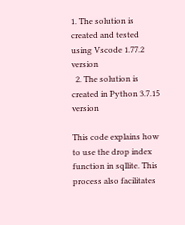1. The solution is created and tested using Vscode 1.77.2 version
  2. The solution is created in Python 3.7.15 version

This code explains how to use the drop index function in sqllite. This process also facilitates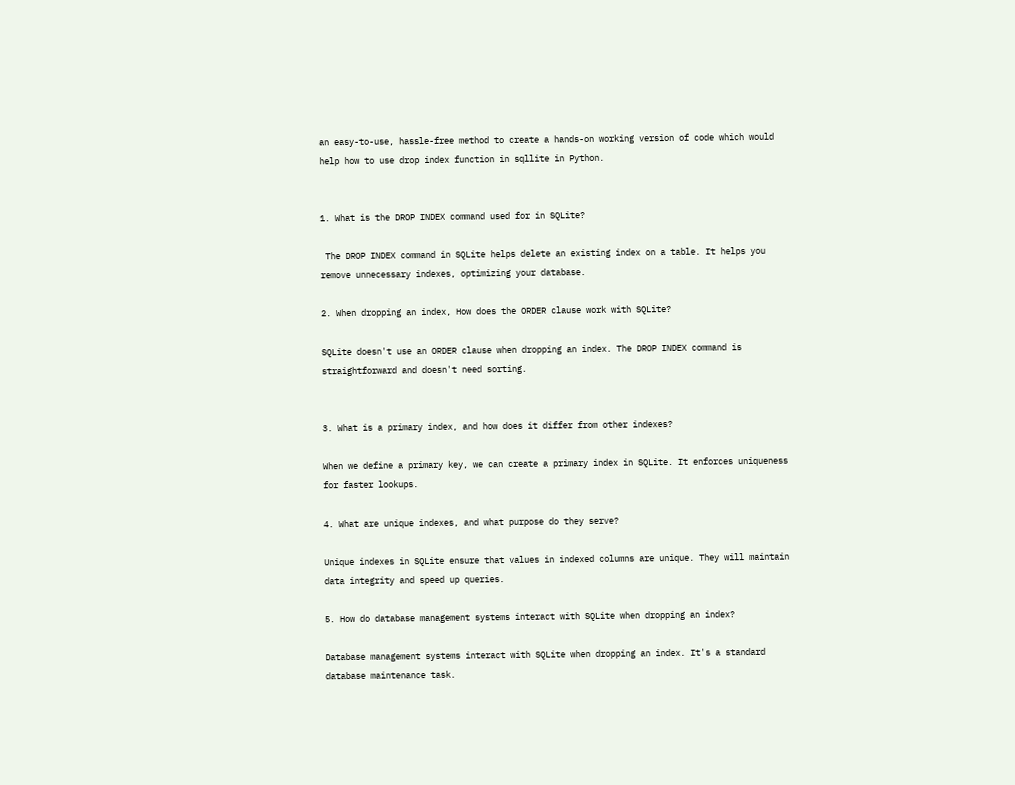an easy-to-use, hassle-free method to create a hands-on working version of code which would help how to use drop index function in sqllite in Python.


1. What is the DROP INDEX command used for in SQLite?

 The DROP INDEX command in SQLite helps delete an existing index on a table. It helps you remove unnecessary indexes, optimizing your database.

2. When dropping an index, How does the ORDER clause work with SQLite?

SQLite doesn't use an ORDER clause when dropping an index. The DROP INDEX command is straightforward and doesn't need sorting.


3. What is a primary index, and how does it differ from other indexes?

When we define a primary key, we can create a primary index in SQLite. It enforces uniqueness for faster lookups.

4. What are unique indexes, and what purpose do they serve?

Unique indexes in SQLite ensure that values in indexed columns are unique. They will maintain data integrity and speed up queries.

5. How do database management systems interact with SQLite when dropping an index?

Database management systems interact with SQLite when dropping an index. It's a standard database maintenance task.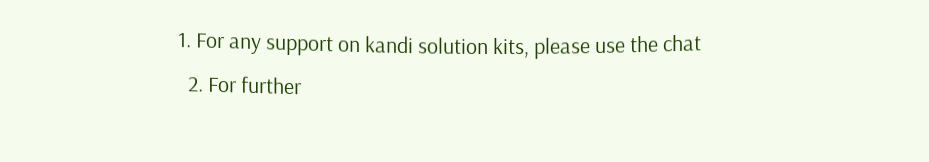1. For any support on kandi solution kits, please use the chat
  2. For further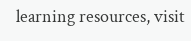learning resources, visit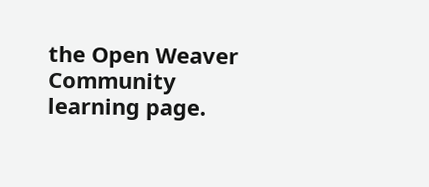the Open Weaver Community learning page.